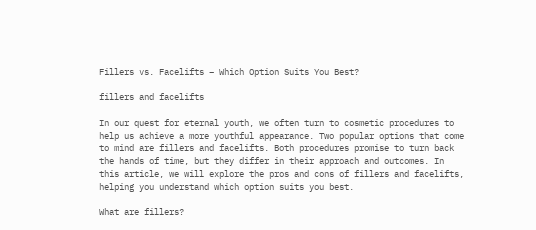Fillers vs. Facelifts – Which Option Suits You Best?

fillers and facelifts

In our quest for eternal youth, we often turn to cosmetic procedures to help us achieve a more youthful appearance. Two popular options that come to mind are fillers and facelifts. Both procedures promise to turn back the hands of time, but they differ in their approach and outcomes. In this article, we will explore the pros and cons of fillers and facelifts, helping you understand which option suits you best.

What are fillers?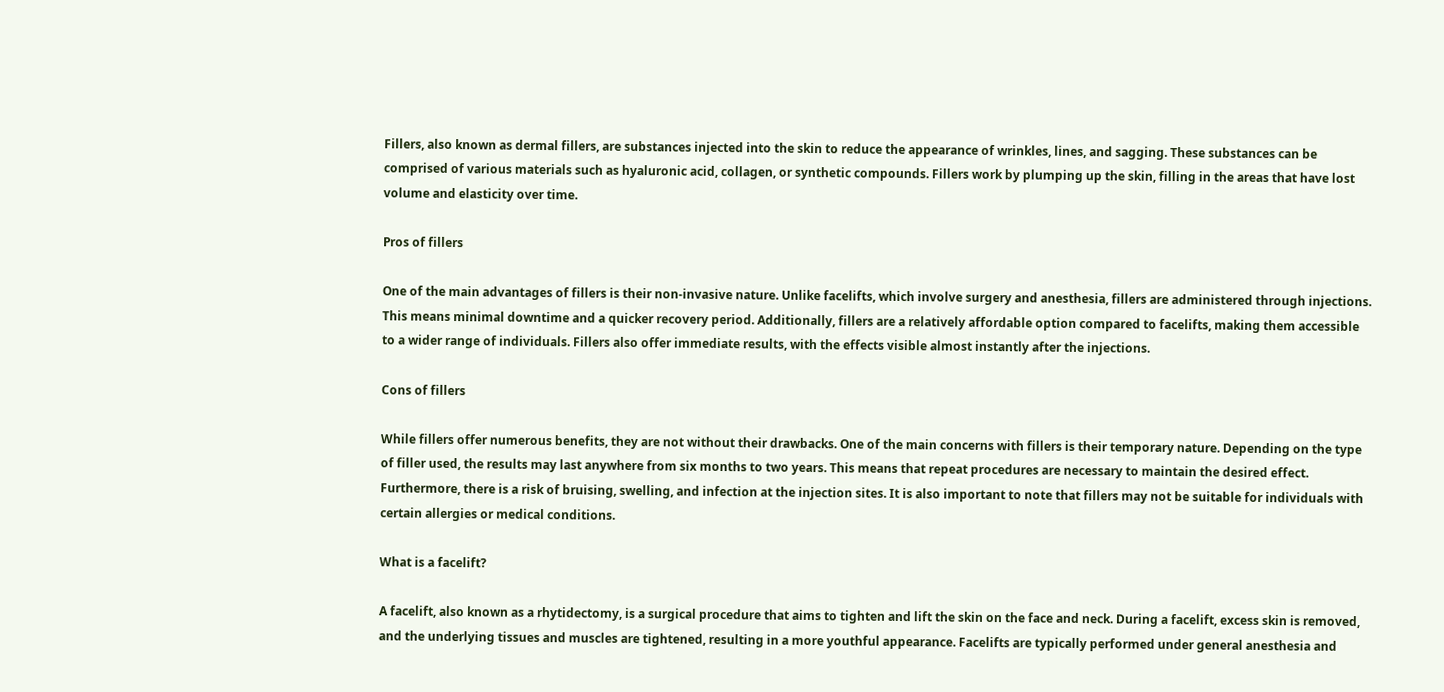Fillers, also known as dermal fillers, are substances injected into the skin to reduce the appearance of wrinkles, lines, and sagging. These substances can be comprised of various materials such as hyaluronic acid, collagen, or synthetic compounds. Fillers work by plumping up the skin, filling in the areas that have lost volume and elasticity over time.

Pros of fillers

One of the main advantages of fillers is their non-invasive nature. Unlike facelifts, which involve surgery and anesthesia, fillers are administered through injections. This means minimal downtime and a quicker recovery period. Additionally, fillers are a relatively affordable option compared to facelifts, making them accessible to a wider range of individuals. Fillers also offer immediate results, with the effects visible almost instantly after the injections.

Cons of fillers

While fillers offer numerous benefits, they are not without their drawbacks. One of the main concerns with fillers is their temporary nature. Depending on the type of filler used, the results may last anywhere from six months to two years. This means that repeat procedures are necessary to maintain the desired effect. Furthermore, there is a risk of bruising, swelling, and infection at the injection sites. It is also important to note that fillers may not be suitable for individuals with certain allergies or medical conditions.

What is a facelift?

A facelift, also known as a rhytidectomy, is a surgical procedure that aims to tighten and lift the skin on the face and neck. During a facelift, excess skin is removed, and the underlying tissues and muscles are tightened, resulting in a more youthful appearance. Facelifts are typically performed under general anesthesia and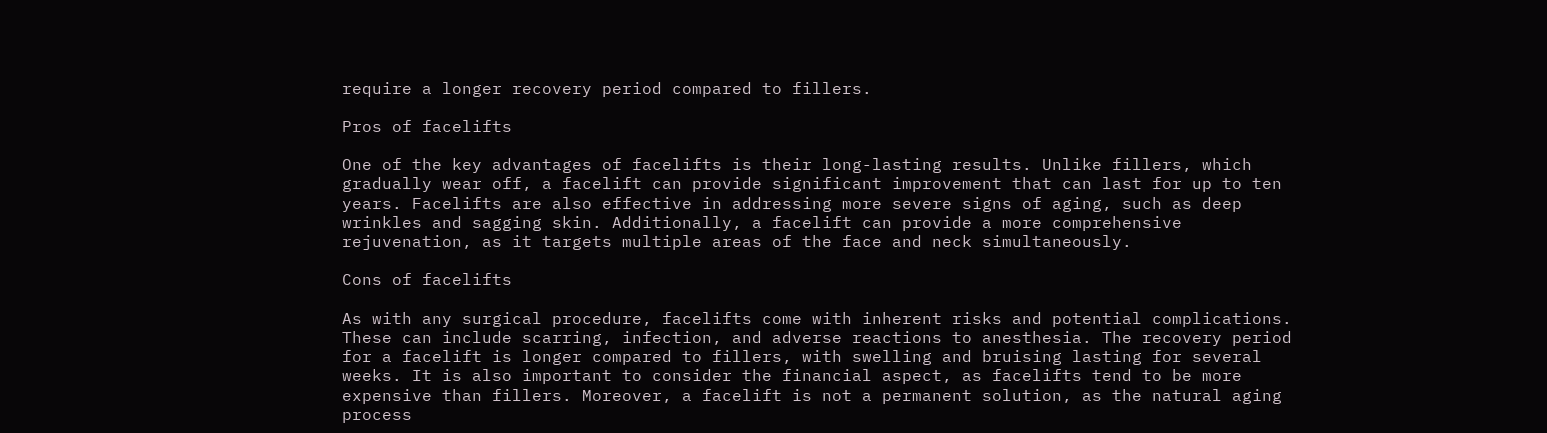require a longer recovery period compared to fillers.

Pros of facelifts

One of the key advantages of facelifts is their long-lasting results. Unlike fillers, which gradually wear off, a facelift can provide significant improvement that can last for up to ten years. Facelifts are also effective in addressing more severe signs of aging, such as deep wrinkles and sagging skin. Additionally, a facelift can provide a more comprehensive rejuvenation, as it targets multiple areas of the face and neck simultaneously.

Cons of facelifts

As with any surgical procedure, facelifts come with inherent risks and potential complications. These can include scarring, infection, and adverse reactions to anesthesia. The recovery period for a facelift is longer compared to fillers, with swelling and bruising lasting for several weeks. It is also important to consider the financial aspect, as facelifts tend to be more expensive than fillers. Moreover, a facelift is not a permanent solution, as the natural aging process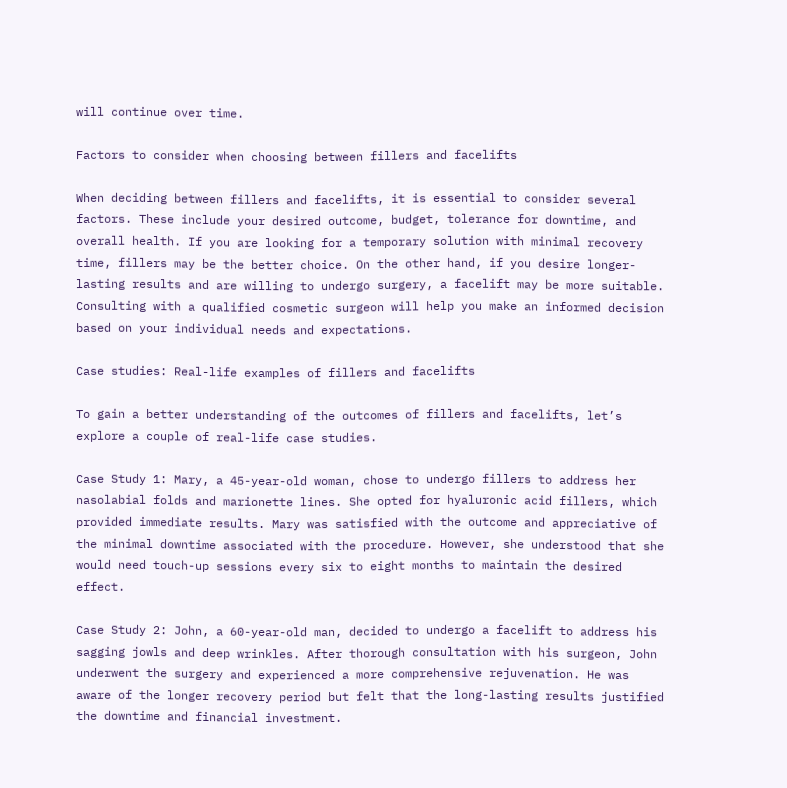will continue over time.

Factors to consider when choosing between fillers and facelifts

When deciding between fillers and facelifts, it is essential to consider several factors. These include your desired outcome, budget, tolerance for downtime, and overall health. If you are looking for a temporary solution with minimal recovery time, fillers may be the better choice. On the other hand, if you desire longer-lasting results and are willing to undergo surgery, a facelift may be more suitable. Consulting with a qualified cosmetic surgeon will help you make an informed decision based on your individual needs and expectations.

Case studies: Real-life examples of fillers and facelifts

To gain a better understanding of the outcomes of fillers and facelifts, let’s explore a couple of real-life case studies.

Case Study 1: Mary, a 45-year-old woman, chose to undergo fillers to address her nasolabial folds and marionette lines. She opted for hyaluronic acid fillers, which provided immediate results. Mary was satisfied with the outcome and appreciative of the minimal downtime associated with the procedure. However, she understood that she would need touch-up sessions every six to eight months to maintain the desired effect.

Case Study 2: John, a 60-year-old man, decided to undergo a facelift to address his sagging jowls and deep wrinkles. After thorough consultation with his surgeon, John underwent the surgery and experienced a more comprehensive rejuvenation. He was aware of the longer recovery period but felt that the long-lasting results justified the downtime and financial investment.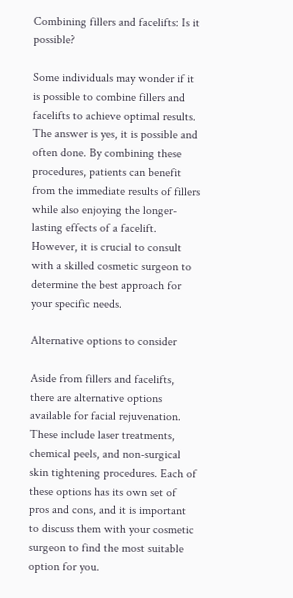Combining fillers and facelifts: Is it possible?

Some individuals may wonder if it is possible to combine fillers and facelifts to achieve optimal results. The answer is yes, it is possible and often done. By combining these procedures, patients can benefit from the immediate results of fillers while also enjoying the longer-lasting effects of a facelift. However, it is crucial to consult with a skilled cosmetic surgeon to determine the best approach for your specific needs.

Alternative options to consider

Aside from fillers and facelifts, there are alternative options available for facial rejuvenation. These include laser treatments, chemical peels, and non-surgical skin tightening procedures. Each of these options has its own set of pros and cons, and it is important to discuss them with your cosmetic surgeon to find the most suitable option for you.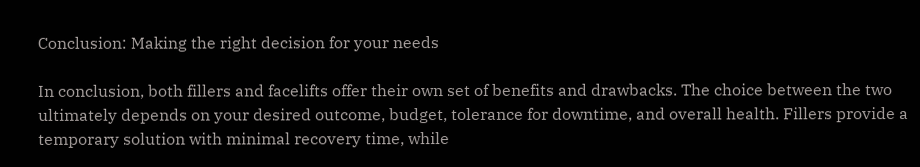Conclusion: Making the right decision for your needs

In conclusion, both fillers and facelifts offer their own set of benefits and drawbacks. The choice between the two ultimately depends on your desired outcome, budget, tolerance for downtime, and overall health. Fillers provide a temporary solution with minimal recovery time, while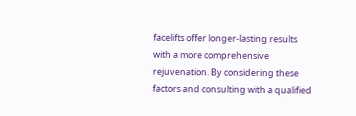facelifts offer longer-lasting results with a more comprehensive rejuvenation. By considering these factors and consulting with a qualified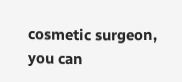cosmetic surgeon, you can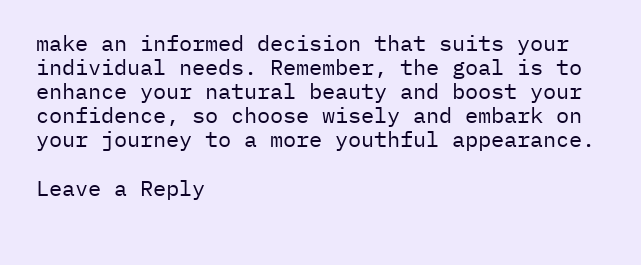make an informed decision that suits your individual needs. Remember, the goal is to enhance your natural beauty and boost your confidence, so choose wisely and embark on your journey to a more youthful appearance.

Leave a Reply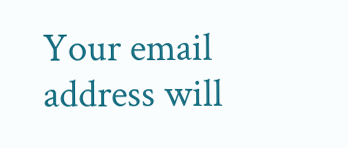Your email address will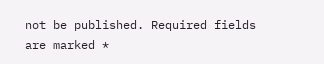not be published. Required fields are marked *